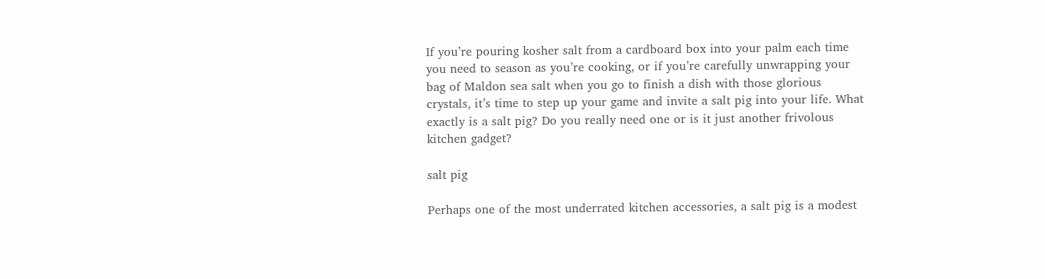If you’re pouring kosher salt from a cardboard box into your palm each time you need to season as you’re cooking, or if you’re carefully unwrapping your bag of Maldon sea salt when you go to finish a dish with those glorious crystals, it’s time to step up your game and invite a salt pig into your life. What exactly is a salt pig? Do you really need one or is it just another frivolous kitchen gadget?

salt pig

Perhaps one of the most underrated kitchen accessories, a salt pig is a modest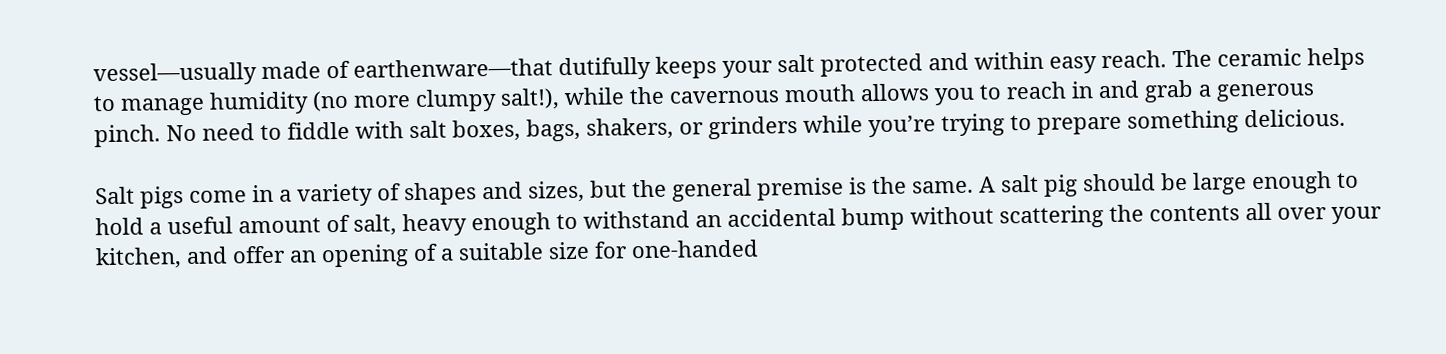vessel—usually made of earthenware—that dutifully keeps your salt protected and within easy reach. The ceramic helps to manage humidity (no more clumpy salt!), while the cavernous mouth allows you to reach in and grab a generous pinch. No need to fiddle with salt boxes, bags, shakers, or grinders while you’re trying to prepare something delicious.

Salt pigs come in a variety of shapes and sizes, but the general premise is the same. A salt pig should be large enough to hold a useful amount of salt, heavy enough to withstand an accidental bump without scattering the contents all over your kitchen, and offer an opening of a suitable size for one-handed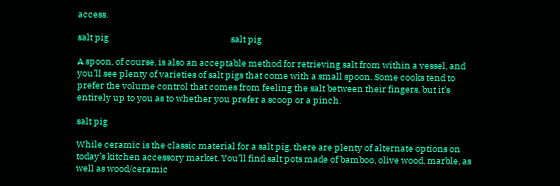access.

salt pig                                                             salt pig

A spoon, of course, is also an acceptable method for retrieving salt from within a vessel, and you’ll see plenty of varieties of salt pigs that come with a small spoon. Some cooks tend to prefer the volume control that comes from feeling the salt between their fingers, but it’s entirely up to you as to whether you prefer a scoop or a pinch.

salt pig

While ceramic is the classic material for a salt pig, there are plenty of alternate options on today’s kitchen accessory market. You’ll find salt pots made of bamboo, olive wood, marble, as well as wood/ceramic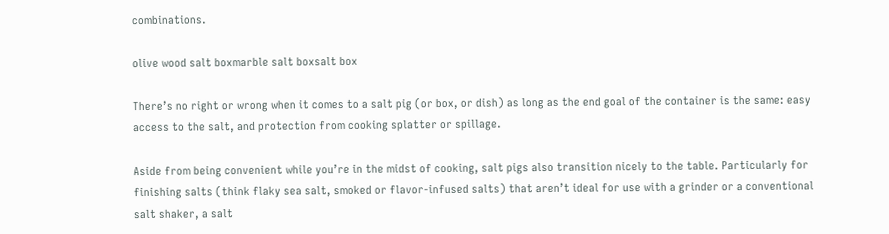combinations.

olive wood salt boxmarble salt boxsalt box

There’s no right or wrong when it comes to a salt pig (or box, or dish) as long as the end goal of the container is the same: easy access to the salt, and protection from cooking splatter or spillage.

Aside from being convenient while you’re in the midst of cooking, salt pigs also transition nicely to the table. Particularly for finishing salts (think flaky sea salt, smoked or flavor-infused salts) that aren’t ideal for use with a grinder or a conventional salt shaker, a salt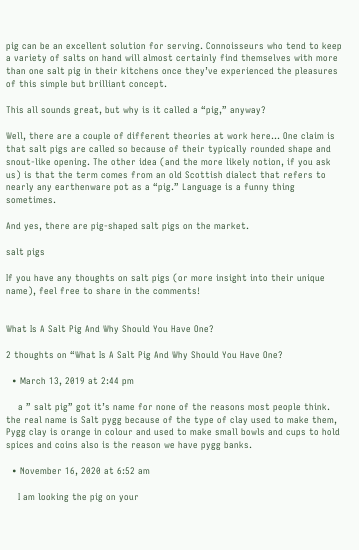pig can be an excellent solution for serving. Connoisseurs who tend to keep a variety of salts on hand will almost certainly find themselves with more than one salt pig in their kitchens once they’ve experienced the pleasures of this simple but brilliant concept.

This all sounds great, but why is it called a “pig,” anyway?

Well, there are a couple of different theories at work here… One claim is that salt pigs are called so because of their typically rounded shape and snout-like opening. The other idea (and the more likely notion, if you ask us) is that the term comes from an old Scottish dialect that refers to nearly any earthenware pot as a “pig.” Language is a funny thing sometimes.

And yes, there are pig-shaped salt pigs on the market.

salt pigs

If you have any thoughts on salt pigs (or more insight into their unique name), feel free to share in the comments!


What Is A Salt Pig And Why Should You Have One?

2 thoughts on “What Is A Salt Pig And Why Should You Have One?

  • March 13, 2019 at 2:44 pm

    a ” salt pig” got it’s name for none of the reasons most people think. the real name is Salt pygg because of the type of clay used to make them, Pygg clay is orange in colour and used to make small bowls and cups to hold spices and coins also is the reason we have pygg banks.

  • November 16, 2020 at 6:52 am

    I am looking the pig on your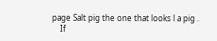page Salt pig the one that looks l a pig .
    If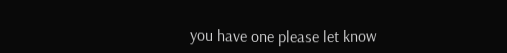you have one please let know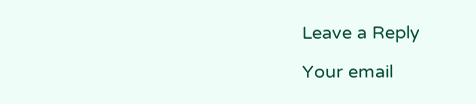Leave a Reply

Your email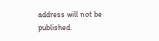address will not be published.